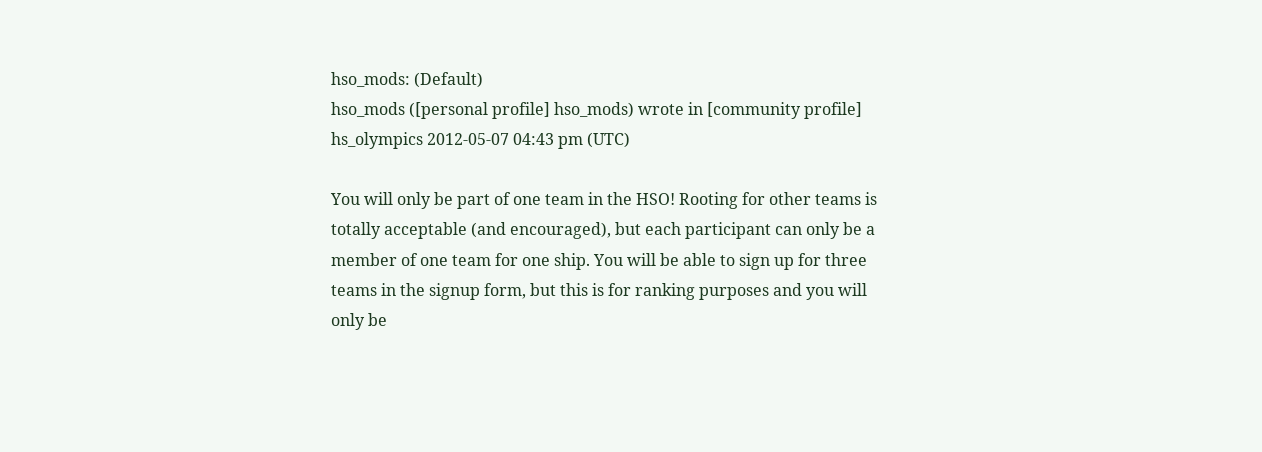hso_mods: (Default)
hso_mods ([personal profile] hso_mods) wrote in [community profile] hs_olympics 2012-05-07 04:43 pm (UTC)

You will only be part of one team in the HSO! Rooting for other teams is totally acceptable (and encouraged), but each participant can only be a member of one team for one ship. You will be able to sign up for three teams in the signup form, but this is for ranking purposes and you will only be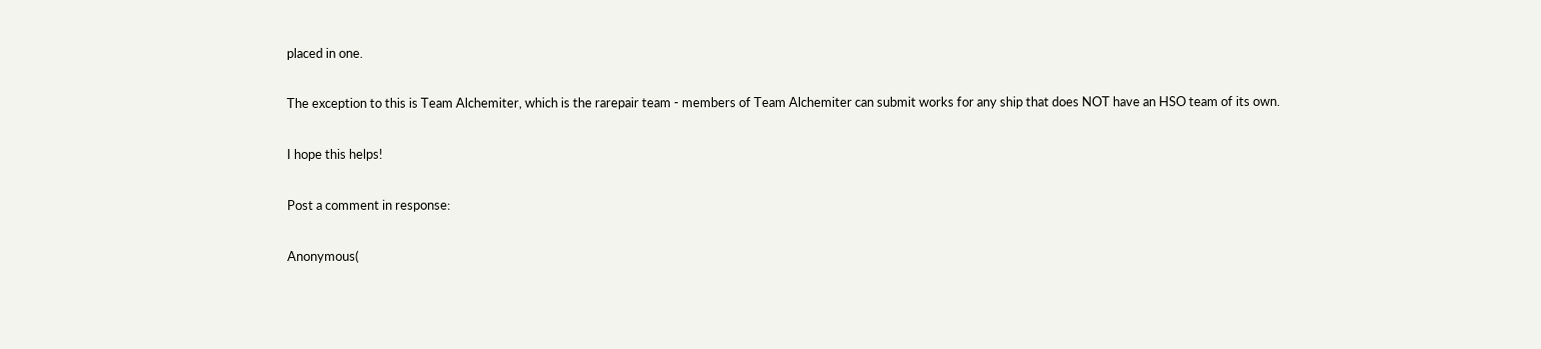placed in one.

The exception to this is Team Alchemiter, which is the rarepair team - members of Team Alchemiter can submit works for any ship that does NOT have an HSO team of its own.

I hope this helps!

Post a comment in response:

Anonymous(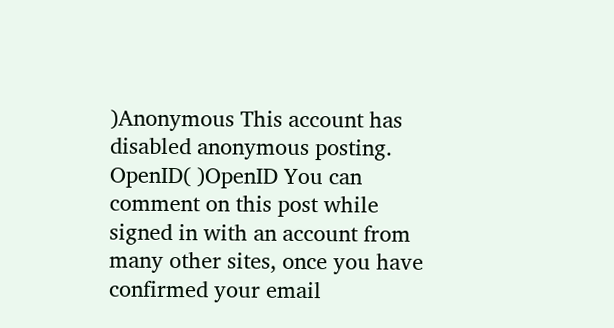)Anonymous This account has disabled anonymous posting.
OpenID( )OpenID You can comment on this post while signed in with an account from many other sites, once you have confirmed your email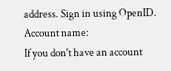address. Sign in using OpenID.
Account name:
If you don't have an account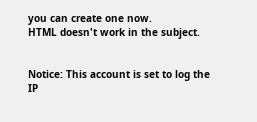you can create one now.
HTML doesn't work in the subject.


Notice: This account is set to log the IP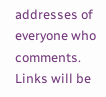addresses of everyone who comments.
Links will be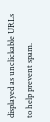displayed as unclickable URLs to help prevent spam.